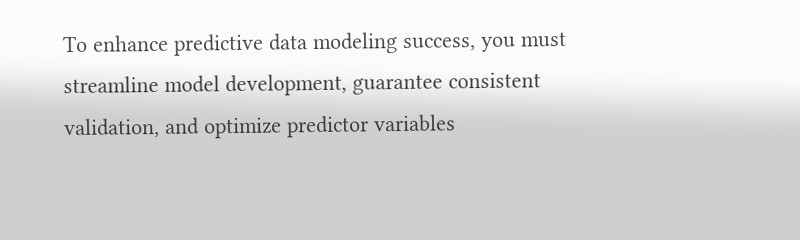To enhance predictive data modeling success, you must streamline model development, guarantee consistent validation, and optimize predictor variables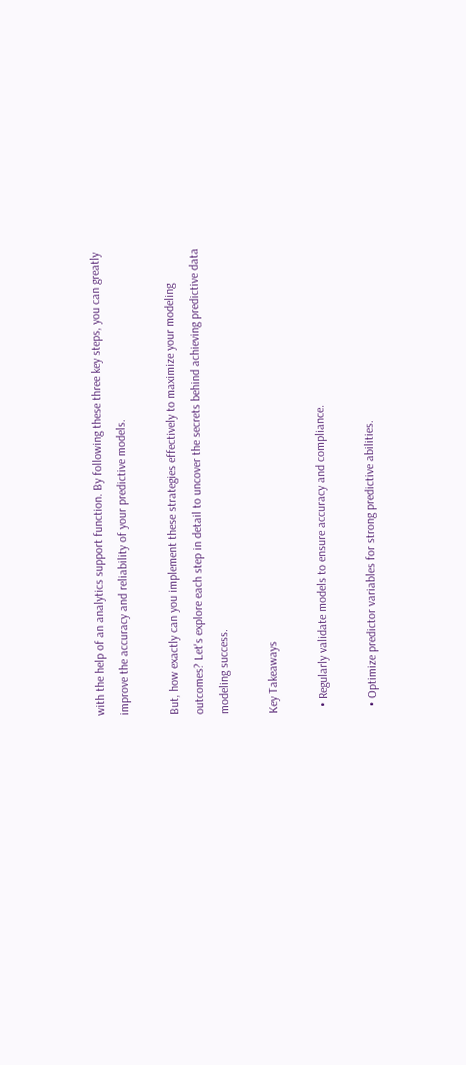with the help of an analytics support function. By following these three key steps, you can greatly improve the accuracy and reliability of your predictive models.

But, how exactly can you implement these strategies effectively to maximize your modeling outcomes? Let's explore each step in detail to uncover the secrets behind achieving predictive data modeling success.

Key Takeaways

  • Regularly validate models to ensure accuracy and compliance.

  • Optimize predictor variables for strong predictive abilities.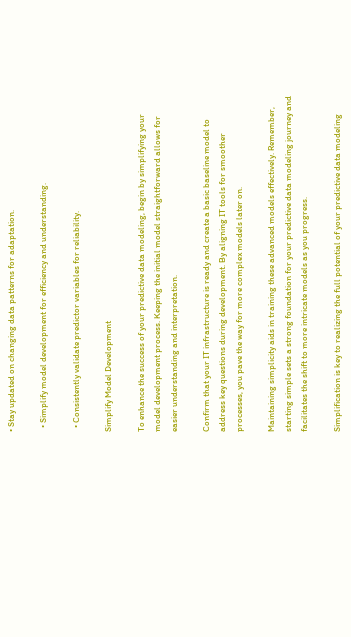• Stay updated on changing data patterns for adaptation.

  • Simplify model development for efficiency and understanding.

  • Consistently validate predictor variables for reliability.

Simplify Model Development

To enhance the success of your predictive data modeling, begin by simplifying your model development process. Keeping the initial model straightforward allows for easier understanding and interpretation.

Confirm that your IT infrastructure is ready and create a basic baseline model to address key questions during development. By aligning IT tools for smoother processes, you pave the way for more complex models later on.

Maintaining simplicity aids in training these advanced models effectively. Remember, starting simple sets a strong foundation for your predictive data modeling journey and facilitates the shift to more intricate models as you progress.

Simplification is key to realizing the full potential of your predictive data modeling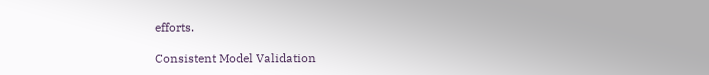efforts.

Consistent Model Validation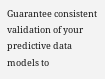Guarantee consistent validation of your predictive data models to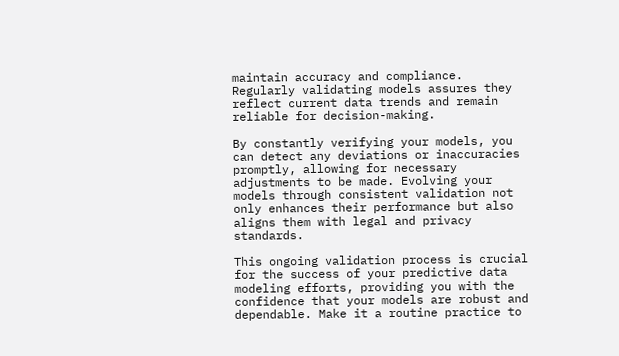maintain accuracy and compliance. Regularly validating models assures they reflect current data trends and remain reliable for decision-making.

By constantly verifying your models, you can detect any deviations or inaccuracies promptly, allowing for necessary adjustments to be made. Evolving your models through consistent validation not only enhances their performance but also aligns them with legal and privacy standards.

This ongoing validation process is crucial for the success of your predictive data modeling efforts, providing you with the confidence that your models are robust and dependable. Make it a routine practice to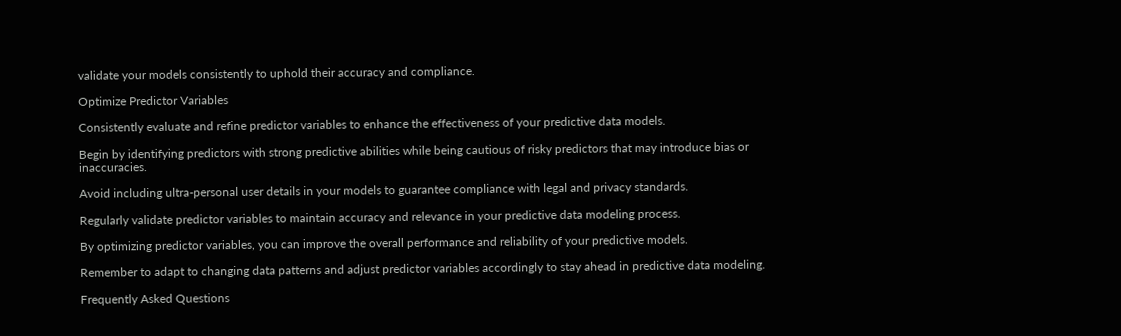validate your models consistently to uphold their accuracy and compliance.

Optimize Predictor Variables

Consistently evaluate and refine predictor variables to enhance the effectiveness of your predictive data models.

Begin by identifying predictors with strong predictive abilities while being cautious of risky predictors that may introduce bias or inaccuracies.

Avoid including ultra-personal user details in your models to guarantee compliance with legal and privacy standards.

Regularly validate predictor variables to maintain accuracy and relevance in your predictive data modeling process.

By optimizing predictor variables, you can improve the overall performance and reliability of your predictive models.

Remember to adapt to changing data patterns and adjust predictor variables accordingly to stay ahead in predictive data modeling.

Frequently Asked Questions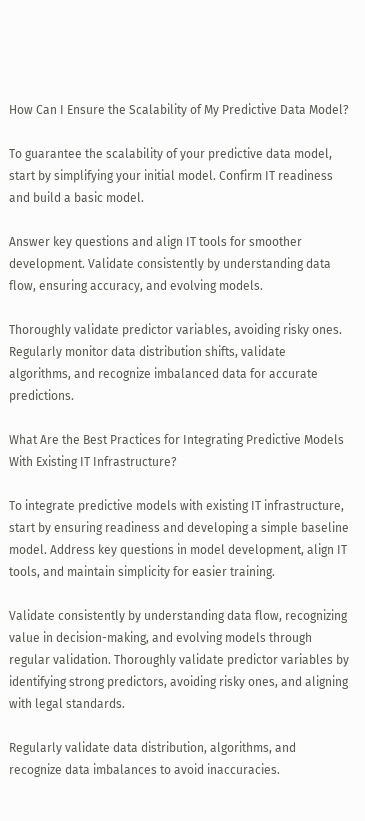How Can I Ensure the Scalability of My Predictive Data Model?

To guarantee the scalability of your predictive data model, start by simplifying your initial model. Confirm IT readiness and build a basic model.

Answer key questions and align IT tools for smoother development. Validate consistently by understanding data flow, ensuring accuracy, and evolving models.

Thoroughly validate predictor variables, avoiding risky ones. Regularly monitor data distribution shifts, validate algorithms, and recognize imbalanced data for accurate predictions.

What Are the Best Practices for Integrating Predictive Models With Existing IT Infrastructure?

To integrate predictive models with existing IT infrastructure, start by ensuring readiness and developing a simple baseline model. Address key questions in model development, align IT tools, and maintain simplicity for easier training.

Validate consistently by understanding data flow, recognizing value in decision-making, and evolving models through regular validation. Thoroughly validate predictor variables by identifying strong predictors, avoiding risky ones, and aligning with legal standards.

Regularly validate data distribution, algorithms, and recognize data imbalances to avoid inaccuracies.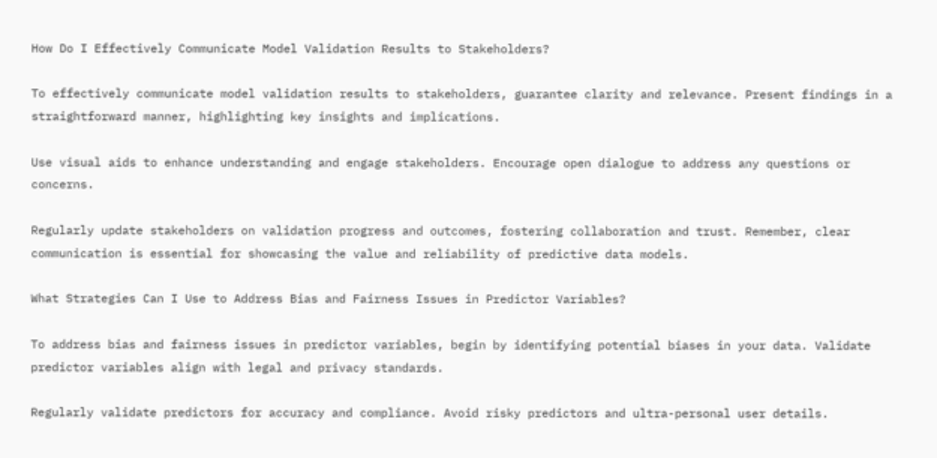How Do I Effectively Communicate Model Validation Results to Stakeholders?

To effectively communicate model validation results to stakeholders, guarantee clarity and relevance. Present findings in a straightforward manner, highlighting key insights and implications.

Use visual aids to enhance understanding and engage stakeholders. Encourage open dialogue to address any questions or concerns.

Regularly update stakeholders on validation progress and outcomes, fostering collaboration and trust. Remember, clear communication is essential for showcasing the value and reliability of predictive data models.

What Strategies Can I Use to Address Bias and Fairness Issues in Predictor Variables?

To address bias and fairness issues in predictor variables, begin by identifying potential biases in your data. Validate predictor variables align with legal and privacy standards.

Regularly validate predictors for accuracy and compliance. Avoid risky predictors and ultra-personal user details.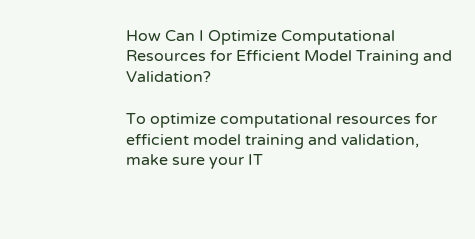How Can I Optimize Computational Resources for Efficient Model Training and Validation?

To optimize computational resources for efficient model training and validation, make sure your IT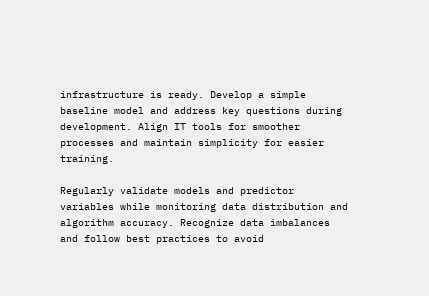infrastructure is ready. Develop a simple baseline model and address key questions during development. Align IT tools for smoother processes and maintain simplicity for easier training.

Regularly validate models and predictor variables while monitoring data distribution and algorithm accuracy. Recognize data imbalances and follow best practices to avoid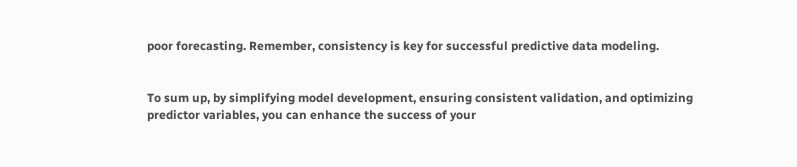poor forecasting. Remember, consistency is key for successful predictive data modeling.


To sum up, by simplifying model development, ensuring consistent validation, and optimizing predictor variables, you can enhance the success of your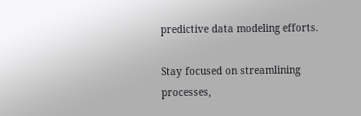predictive data modeling efforts.

Stay focused on streamlining processes,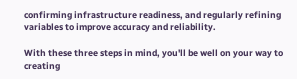confirming infrastructure readiness, and regularly refining variables to improve accuracy and reliability.

With these three steps in mind, you'll be well on your way to creating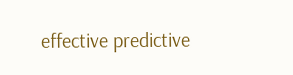effective predictive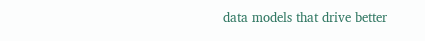data models that drive better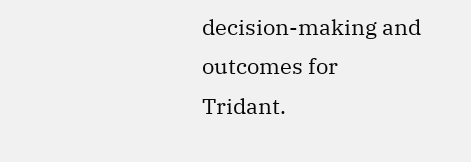decision-making and outcomes for Tridant.